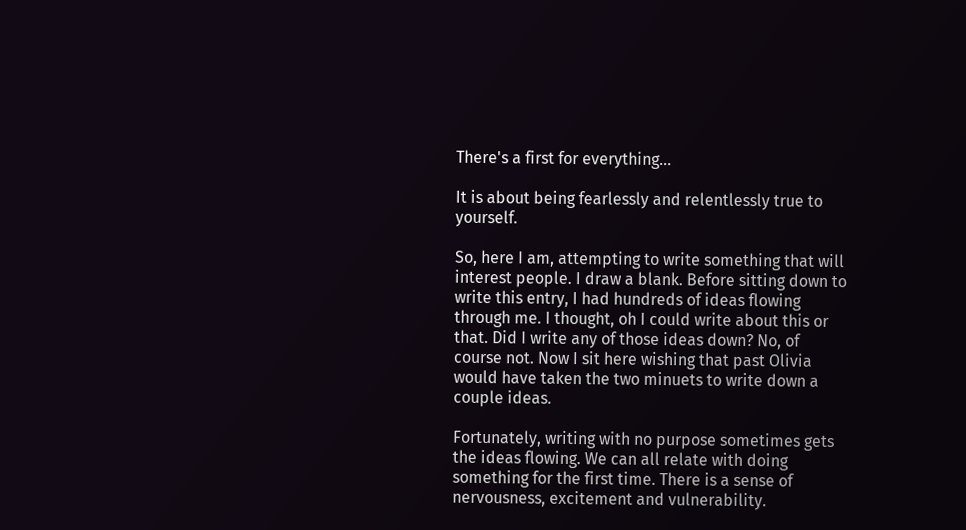There's a first for everything...

It is about being fearlessly and relentlessly true to yourself.

So, here I am, attempting to write something that will interest people. I draw a blank. Before sitting down to write this entry, I had hundreds of ideas flowing through me. I thought, oh I could write about this or that. Did I write any of those ideas down? No, of course not. Now I sit here wishing that past Olivia would have taken the two minuets to write down a couple ideas.

Fortunately, writing with no purpose sometimes gets the ideas flowing. We can all relate with doing something for the first time. There is a sense of nervousness, excitement and vulnerability.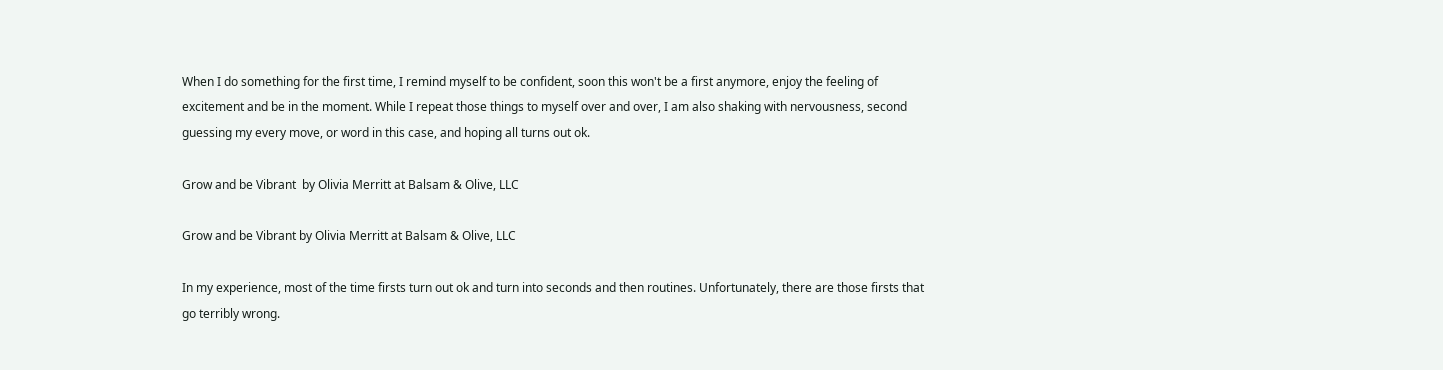When I do something for the first time, I remind myself to be confident, soon this won't be a first anymore, enjoy the feeling of excitement and be in the moment. While I repeat those things to myself over and over, I am also shaking with nervousness, second guessing my every move, or word in this case, and hoping all turns out ok.

Grow and be Vibrant  by Olivia Merritt at Balsam & Olive, LLC

Grow and be Vibrant by Olivia Merritt at Balsam & Olive, LLC

In my experience, most of the time firsts turn out ok and turn into seconds and then routines. Unfortunately, there are those firsts that go terribly wrong.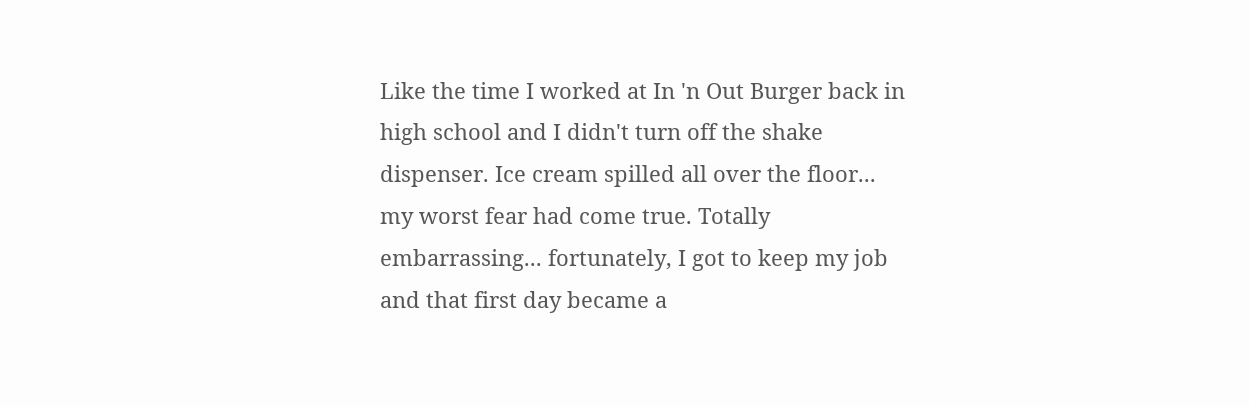Like the time I worked at In 'n Out Burger back in high school and I didn't turn off the shake dispenser. Ice cream spilled all over the floor... my worst fear had come true. Totally embarrassing... fortunately, I got to keep my job and that first day became a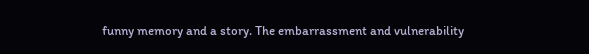funny memory and a story. The embarrassment and vulnerability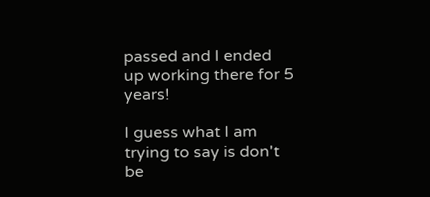passed and I ended up working there for 5 years!

I guess what I am trying to say is don't be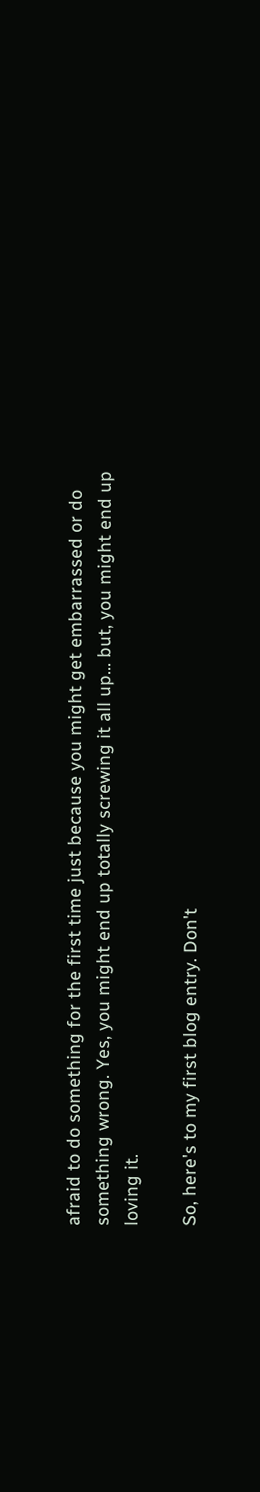afraid to do something for the first time just because you might get embarrassed or do something wrong. Yes, you might end up totally screwing it all up... but, you might end up loving it.

So, here's to my first blog entry. Don't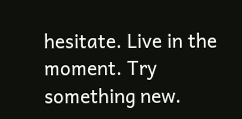hesitate. Live in the moment. Try something new.